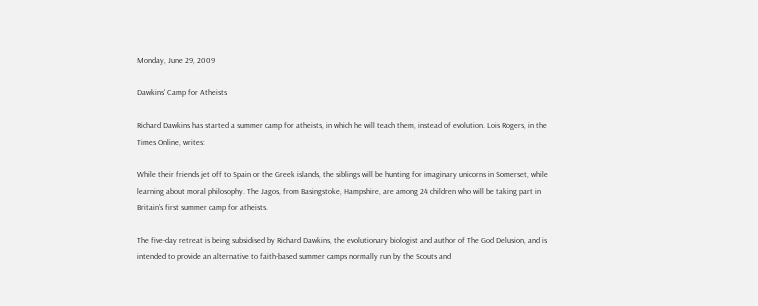Monday, June 29, 2009

Dawkins' Camp for Atheists

Richard Dawkins has started a summer camp for atheists, in which he will teach them, instead of evolution. Lois Rogers, in the Times Online, writes:

While their friends jet off to Spain or the Greek islands, the siblings will be hunting for imaginary unicorns in Somerset, while learning about moral philosophy. The Jagos, from Basingstoke, Hampshire, are among 24 children who will be taking part in Britain’s first summer camp for atheists.

The five-day retreat is being subsidised by Richard Dawkins, the evolutionary biologist and author of The God Delusion, and is intended to provide an alternative to faith-based summer camps normally run by the Scouts and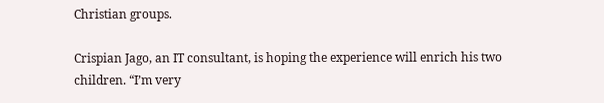Christian groups.

Crispian Jago, an IT consultant, is hoping the experience will enrich his two children. “I’m very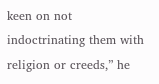keen on not indoctrinating them with religion or creeds,” he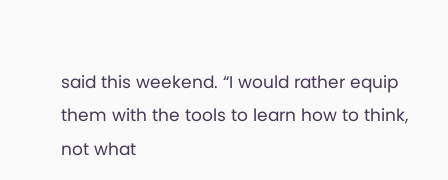said this weekend. “I would rather equip them with the tools to learn how to think, not what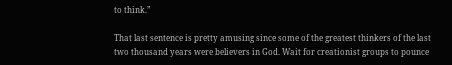to think.”

That last sentence is pretty amusing since some of the greatest thinkers of the last two thousand years were believers in God. Wait for creationist groups to pounce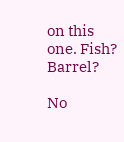on this one. Fish? Barrel?

No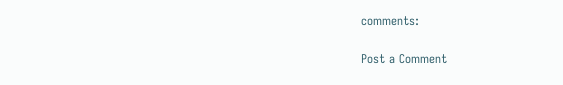comments:

Post a Comment